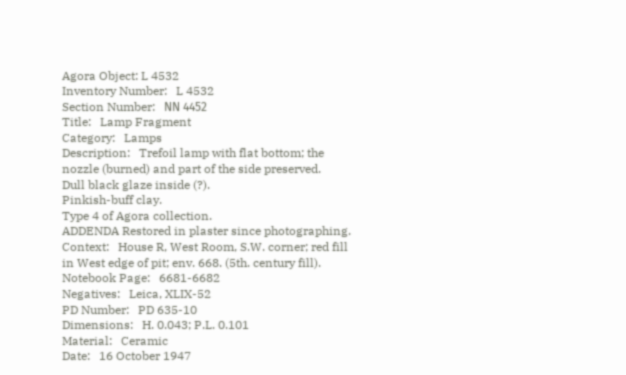Agora Object: L 4532
Inventory Number:   L 4532
Section Number:   ΝΝ 4452
Title:   Lamp Fragment
Category:   Lamps
Description:   Trefoil lamp with flat bottom; the nozzle (burned) and part of the side preserved.
Dull black glaze inside (?).
Pinkish-buff clay.
Type 4 of Agora collection.
ADDENDA Restored in plaster since photographing.
Context:   House R, West Room, S.W. corner; red fill in West edge of pit; env. 668. (5th. century fill).
Notebook Page:   6681-6682
Negatives:   Leica, XLIX-52
PD Number:   PD 635-10
Dimensions:   H. 0.043; P.L. 0.101
Material:   Ceramic
Date:   16 October 1947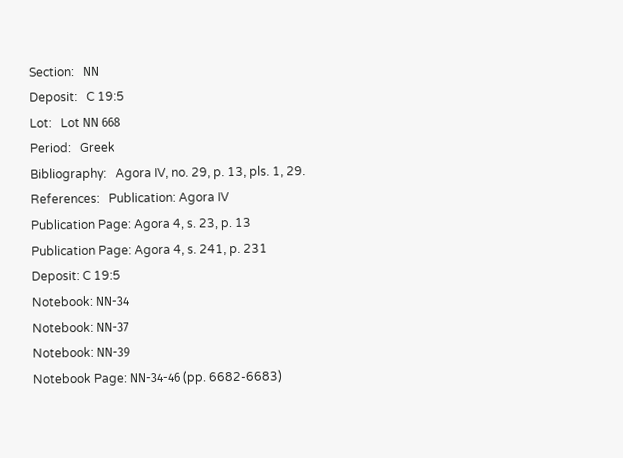Section:   ΝΝ
Deposit:   C 19:5
Lot:   Lot ΝΝ 668
Period:   Greek
Bibliography:   Agora IV, no. 29, p. 13, pls. 1, 29.
References:   Publication: Agora IV
Publication Page: Agora 4, s. 23, p. 13
Publication Page: Agora 4, s. 241, p. 231
Deposit: C 19:5
Notebook: ΝΝ-34
Notebook: ΝΝ-37
Notebook: ΝΝ-39
Notebook Page: ΝΝ-34-46 (pp. 6682-6683)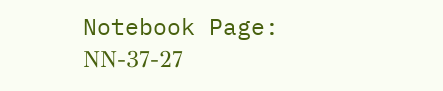Notebook Page: ΝΝ-37-27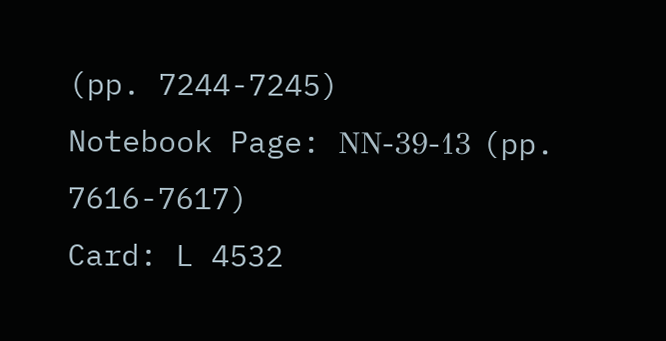(pp. 7244-7245)
Notebook Page: ΝΝ-39-13 (pp. 7616-7617)
Card: L 4532